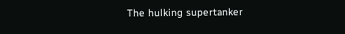The hulking supertanker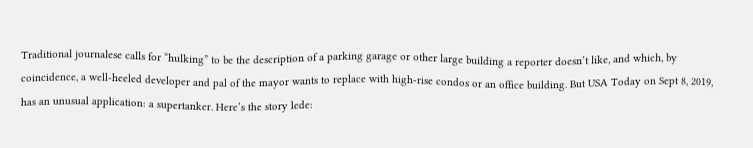Traditional journalese calls for “hulking” to be the description of a parking garage or other large building a reporter doesn’t like, and which, by coincidence, a well-heeled developer and pal of the mayor wants to replace with high-rise condos or an office building. But USA Today on Sept 8, 2019, has an unusual application: a supertanker. Here’s the story lede: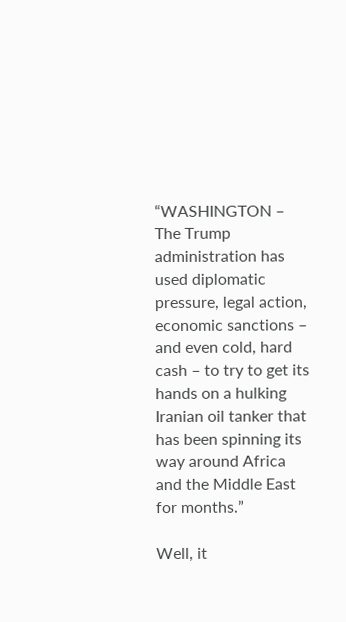“WASHINGTON – The Trump administration has used diplomatic pressure, legal action, economic sanctions – and even cold, hard cash – to try to get its hands on a hulking Iranian oil tanker that has been spinning its way around Africa and the Middle East for months.”

Well, it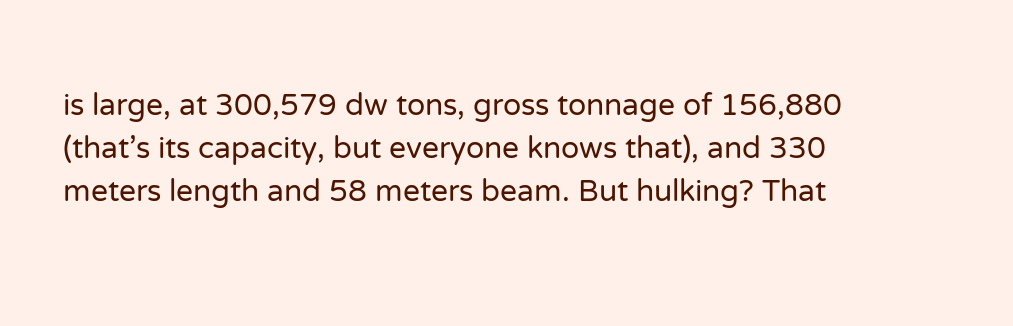is large, at 300,579 dw tons, gross tonnage of 156,880 (that’s its capacity, but everyone knows that), and 330 meters length and 58 meters beam. But hulking? That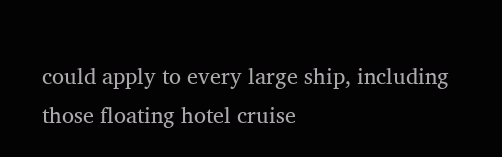could apply to every large ship, including those floating hotel cruise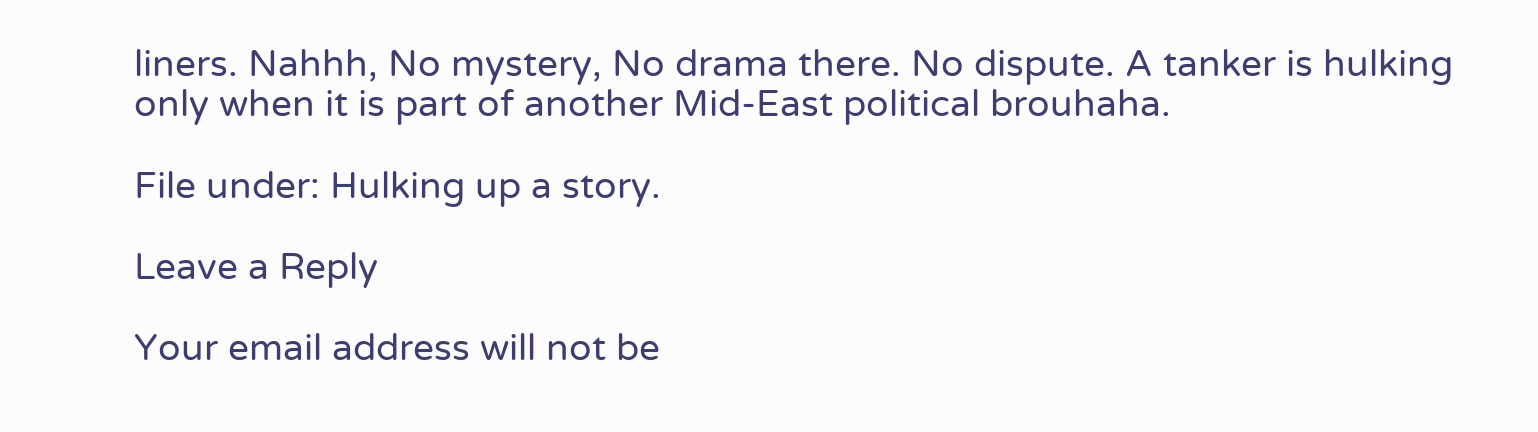liners. Nahhh, No mystery, No drama there. No dispute. A tanker is hulking only when it is part of another Mid-East political brouhaha.

File under: Hulking up a story.

Leave a Reply

Your email address will not be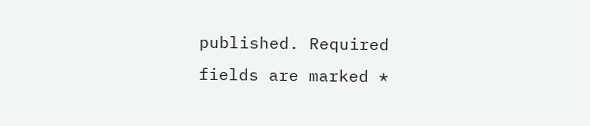published. Required fields are marked *